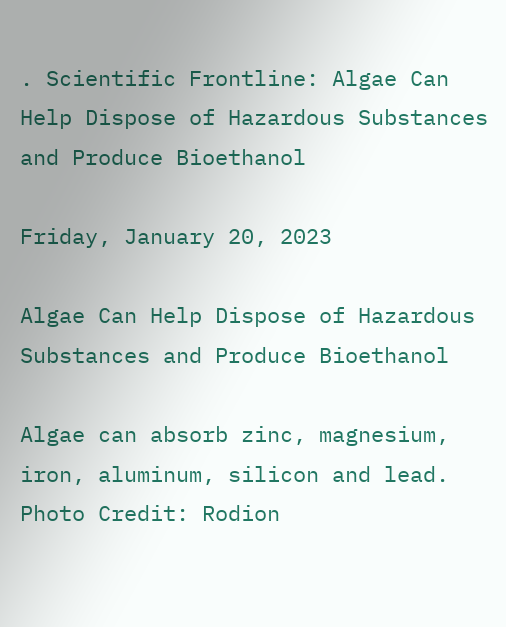. Scientific Frontline: Algae Can Help Dispose of Hazardous Substances and Produce Bioethanol

Friday, January 20, 2023

Algae Can Help Dispose of Hazardous Substances and Produce Bioethanol

Algae can absorb zinc, magnesium, iron, aluminum, silicon and lead.
Photo Credit: Rodion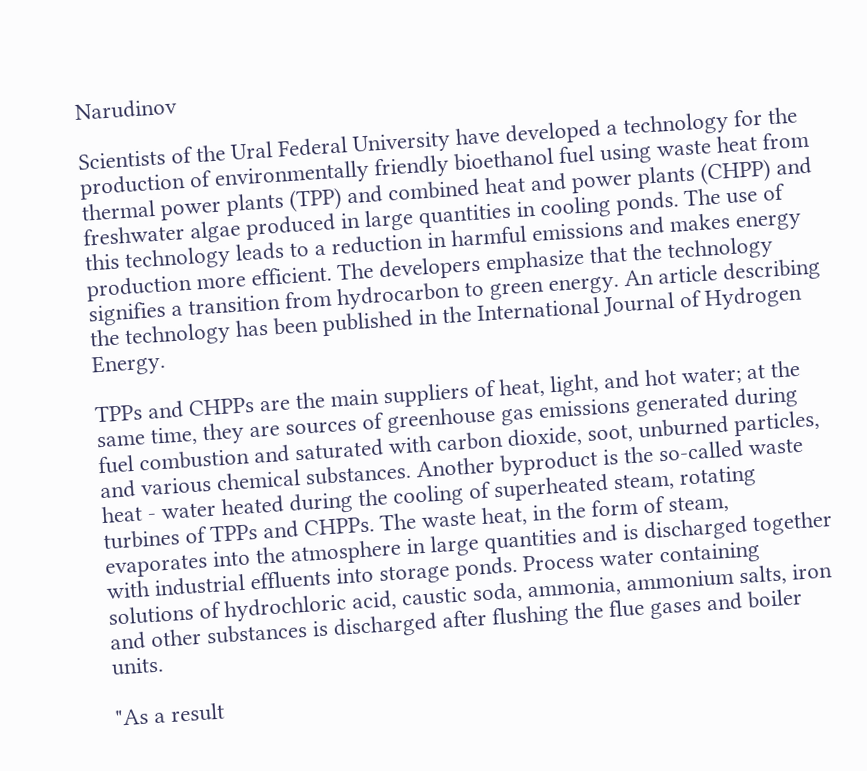Narudinov

Scientists of the Ural Federal University have developed a technology for the production of environmentally friendly bioethanol fuel using waste heat from thermal power plants (TPP) and combined heat and power plants (CHPP) and freshwater algae produced in large quantities in cooling ponds. The use of this technology leads to a reduction in harmful emissions and makes energy production more efficient. The developers emphasize that the technology signifies a transition from hydrocarbon to green energy. An article describing the technology has been published in the International Journal of Hydrogen Energy.

TPPs and CHPPs are the main suppliers of heat, light, and hot water; at the same time, they are sources of greenhouse gas emissions generated during fuel combustion and saturated with carbon dioxide, soot, unburned particles, and various chemical substances. Another byproduct is the so-called waste heat - water heated during the cooling of superheated steam, rotating turbines of TPPs and CHPPs. The waste heat, in the form of steam, evaporates into the atmosphere in large quantities and is discharged together with industrial effluents into storage ponds. Process water containing solutions of hydrochloric acid, caustic soda, ammonia, ammonium salts, iron and other substances is discharged after flushing the flue gases and boiler units.

"As a result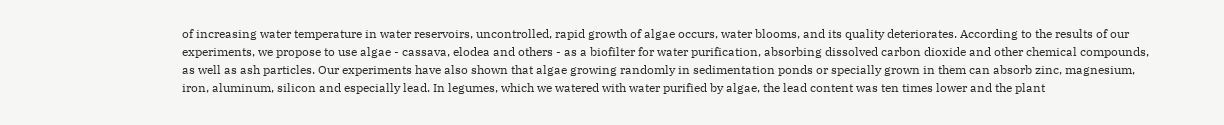of increasing water temperature in water reservoirs, uncontrolled, rapid growth of algae occurs, water blooms, and its quality deteriorates. According to the results of our experiments, we propose to use algae - cassava, elodea and others - as a biofilter for water purification, absorbing dissolved carbon dioxide and other chemical compounds, as well as ash particles. Our experiments have also shown that algae growing randomly in sedimentation ponds or specially grown in them can absorb zinc, magnesium, iron, aluminum, silicon and especially lead. In legumes, which we watered with water purified by algae, the lead content was ten times lower and the plant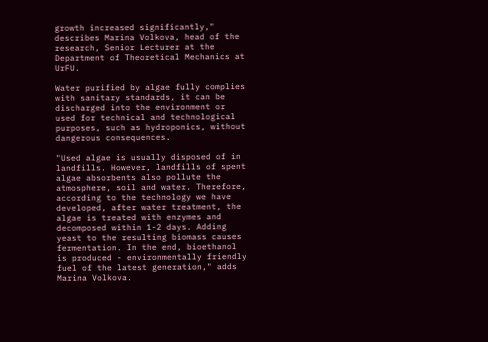growth increased significantly," describes Marina Volkova, head of the research, Senior Lecturer at the Department of Theoretical Mechanics at UrFU.

Water purified by algae fully complies with sanitary standards, it can be discharged into the environment or used for technical and technological purposes, such as hydroponics, without dangerous consequences.

"Used algae is usually disposed of in landfills. However, landfills of spent algae absorbents also pollute the atmosphere, soil and water. Therefore, according to the technology we have developed, after water treatment, the algae is treated with enzymes and decomposed within 1-2 days. Adding yeast to the resulting biomass causes fermentation. In the end, bioethanol is produced - environmentally friendly fuel of the latest generation," adds Marina Volkova.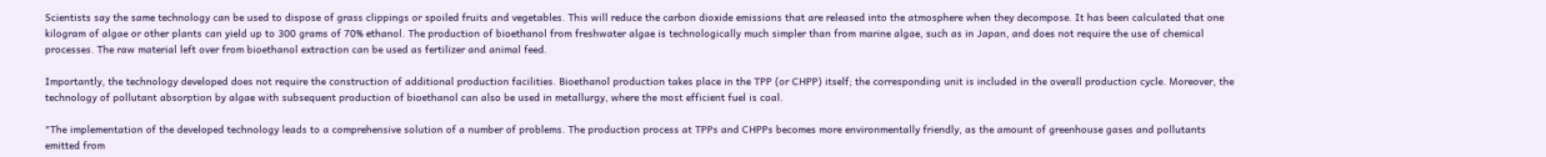Scientists say the same technology can be used to dispose of grass clippings or spoiled fruits and vegetables. This will reduce the carbon dioxide emissions that are released into the atmosphere when they decompose. It has been calculated that one kilogram of algae or other plants can yield up to 300 grams of 70% ethanol. The production of bioethanol from freshwater algae is technologically much simpler than from marine algae, such as in Japan, and does not require the use of chemical processes. The raw material left over from bioethanol extraction can be used as fertilizer and animal feed.

Importantly, the technology developed does not require the construction of additional production facilities. Bioethanol production takes place in the TPP (or CHPP) itself; the corresponding unit is included in the overall production cycle. Moreover, the technology of pollutant absorption by algae with subsequent production of bioethanol can also be used in metallurgy, where the most efficient fuel is coal.

"The implementation of the developed technology leads to a comprehensive solution of a number of problems. The production process at TPPs and CHPPs becomes more environmentally friendly, as the amount of greenhouse gases and pollutants emitted from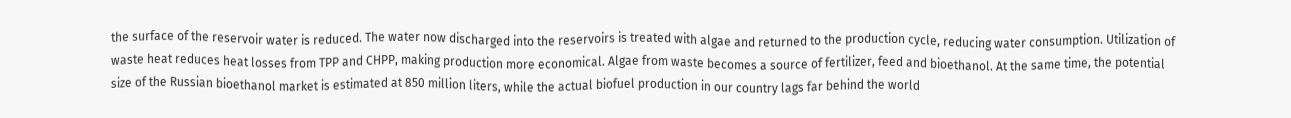the surface of the reservoir water is reduced. The water now discharged into the reservoirs is treated with algae and returned to the production cycle, reducing water consumption. Utilization of waste heat reduces heat losses from TPP and CHPP, making production more economical. Algae from waste becomes a source of fertilizer, feed and bioethanol. At the same time, the potential size of the Russian bioethanol market is estimated at 850 million liters, while the actual biofuel production in our country lags far behind the world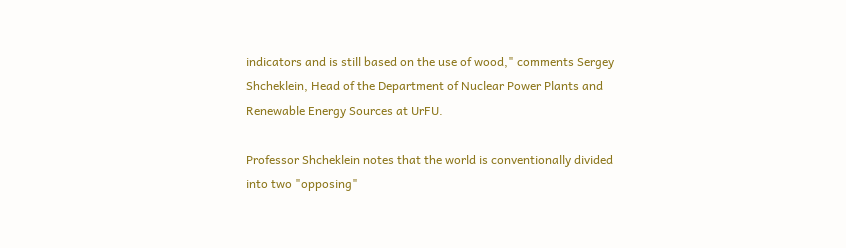indicators and is still based on the use of wood," comments Sergey Shcheklein, Head of the Department of Nuclear Power Plants and Renewable Energy Sources at UrFU.

Professor Shcheklein notes that the world is conventionally divided into two "opposing"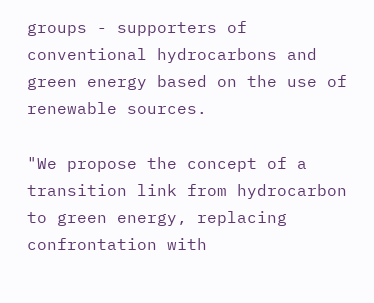groups - supporters of conventional hydrocarbons and green energy based on the use of renewable sources.

"We propose the concept of a transition link from hydrocarbon to green energy, replacing confrontation with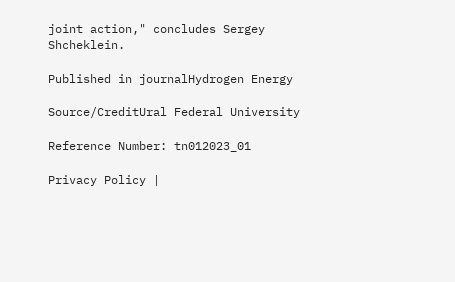joint action," concludes Sergey Shcheklein.

Published in journalHydrogen Energy

Source/CreditUral Federal University

Reference Number: tn012023_01

Privacy Policy |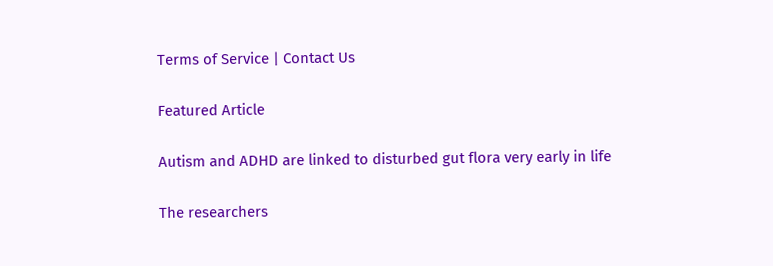Terms of Service | Contact Us

Featured Article

Autism and ADHD are linked to disturbed gut flora very early in life

The researchers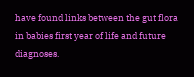have found links between the gut flora in babies first year of life and future diagnoses.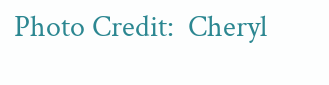Photo Credit:  Cheryl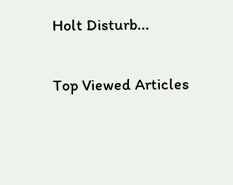Holt Disturb...

Top Viewed Articles